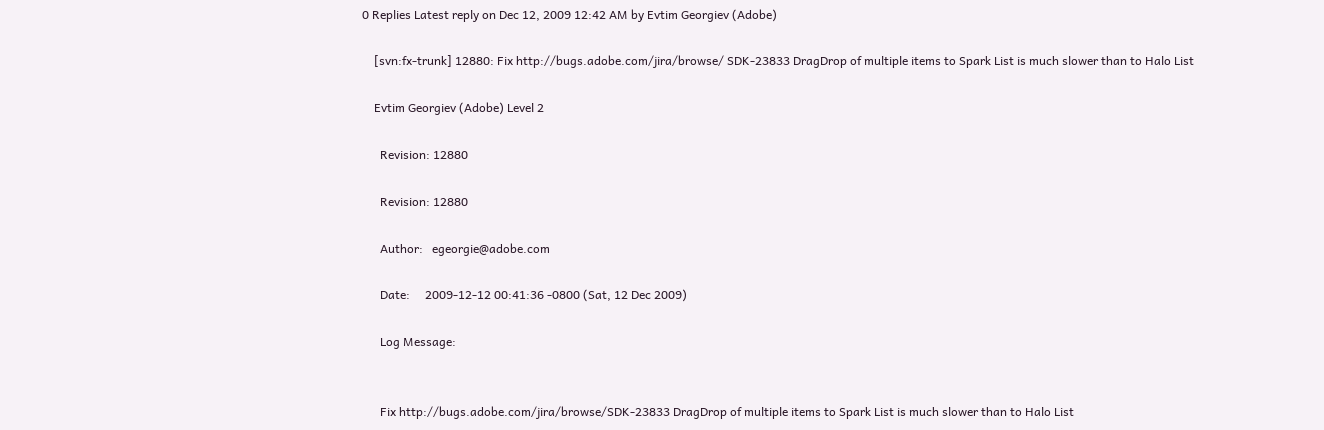0 Replies Latest reply on Dec 12, 2009 12:42 AM by Evtim Georgiev (Adobe)

    [svn:fx-trunk] 12880: Fix http://bugs.adobe.com/jira/browse/ SDK-23833 DragDrop of multiple items to Spark List is much slower than to Halo List

    Evtim Georgiev (Adobe) Level 2

      Revision: 12880

      Revision: 12880

      Author:   egeorgie@adobe.com

      Date:     2009-12-12 00:41:36 -0800 (Sat, 12 Dec 2009)

      Log Message:


      Fix http://bugs.adobe.com/jira/browse/SDK-23833 DragDrop of multiple items to Spark List is much slower than to Halo List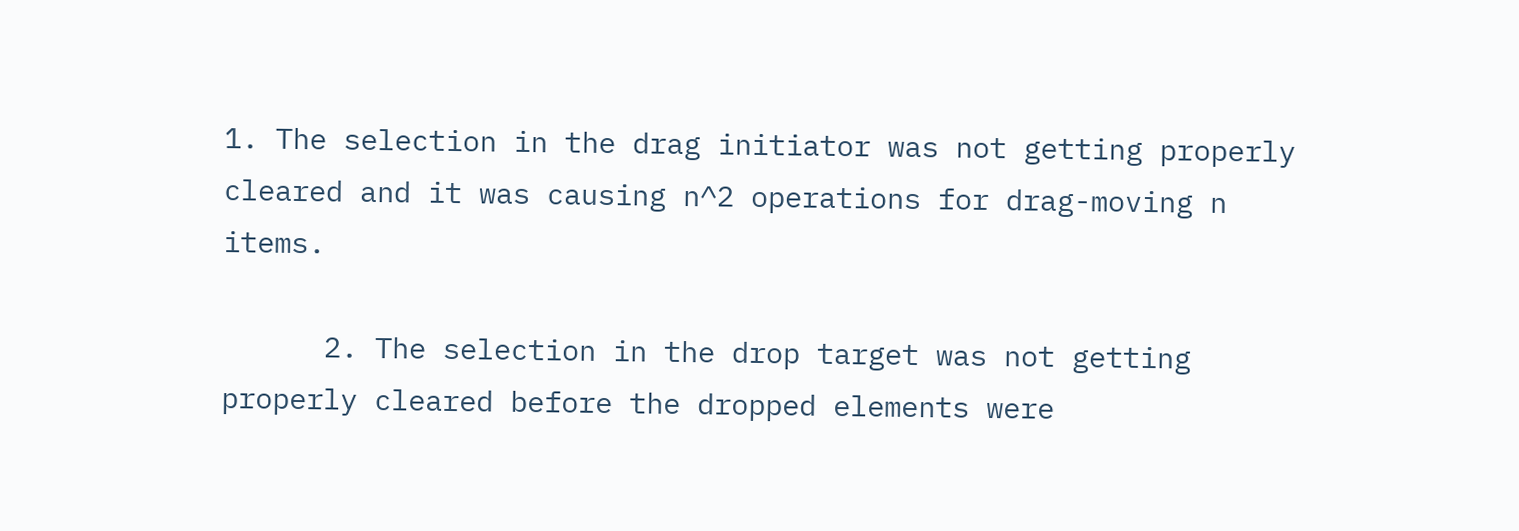1. The selection in the drag initiator was not getting properly cleared and it was causing n^2 operations for drag-moving n items.

      2. The selection in the drop target was not getting properly cleared before the dropped elements were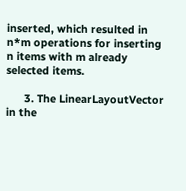inserted, which resulted in n*m operations for inserting n items with m already selected items.

      3. The LinearLayoutVector in the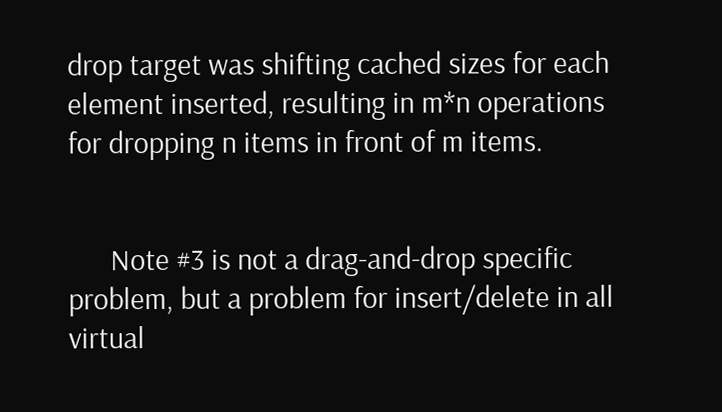drop target was shifting cached sizes for each element inserted, resulting in m*n operations for dropping n items in front of m items.


      Note #3 is not a drag-and-drop specific problem, but a problem for insert/delete in all virtual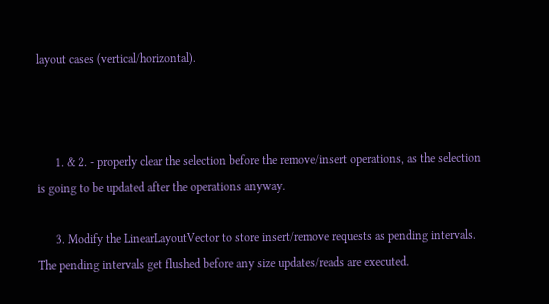layout cases (vertical/horizontal).



      1. & 2. - properly clear the selection before the remove/insert operations, as the selection is going to be updated after the operations anyway.

      3. Modify the LinearLayoutVector to store insert/remove requests as pending intervals. The pending intervals get flushed before any size updates/reads are executed.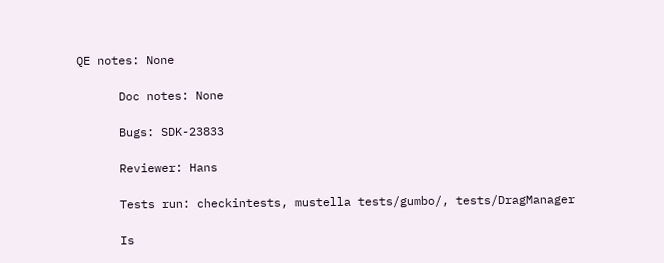QE notes: None

      Doc notes: None

      Bugs: SDK-23833

      Reviewer: Hans

      Tests run: checkintests, mustella tests/gumbo/, tests/DragManager

      Is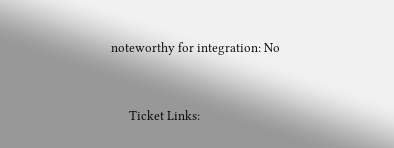noteworthy for integration: No


      Ticket Links: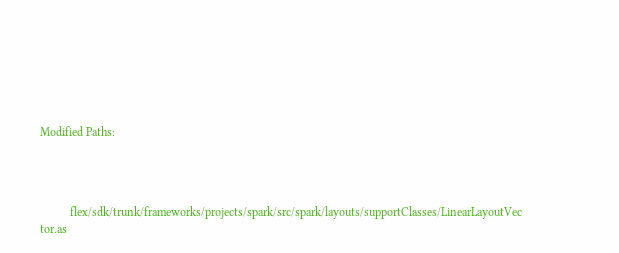Modified Paths:




          flex/sdk/trunk/frameworks/projects/spark/src/spark/layouts/supportClasses/LinearLayoutVec tor.as